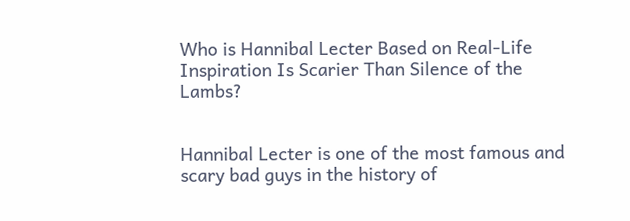Who is Hannibal Lecter Based on Real-Life Inspiration Is Scarier Than Silence of the Lambs?


Hannibal Lecter is one of the most famous and scary bad guys in the history of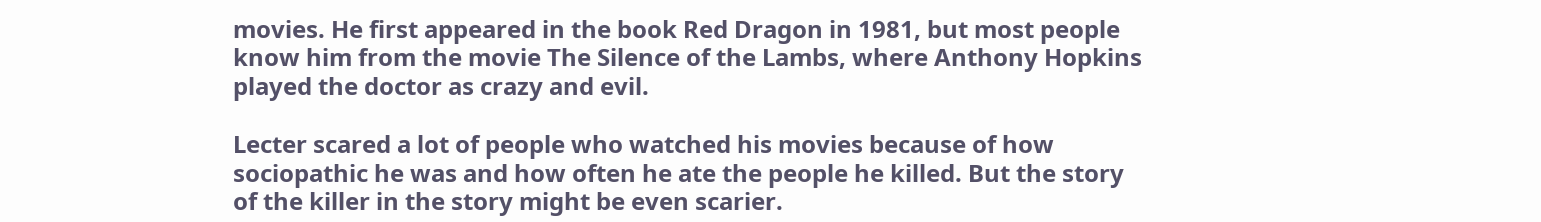movies. He first appeared in the book Red Dragon in 1981, but most people know him from the movie The Silence of the Lambs, where Anthony Hopkins played the doctor as crazy and evil.

Lecter scared a lot of people who watched his movies because of how sociopathic he was and how often he ate the people he killed. But the story of the killer in the story might be even scarier.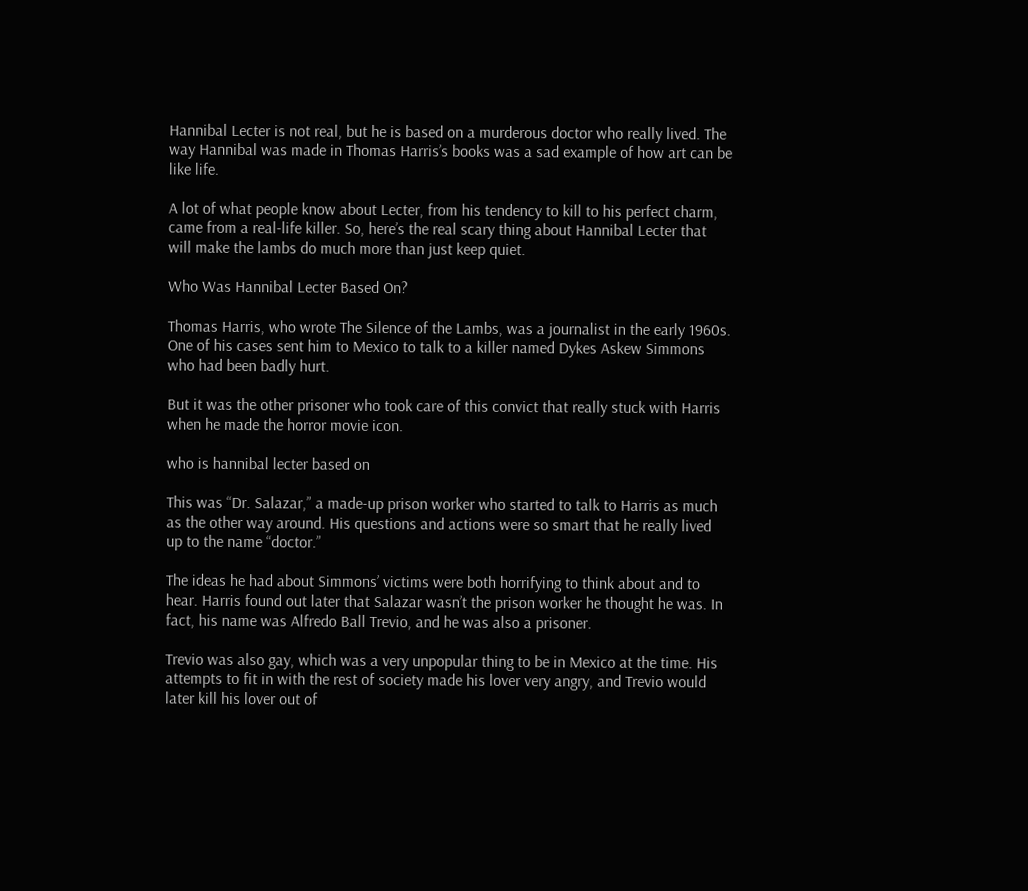Hannibal Lecter is not real, but he is based on a murderous doctor who really lived. The way Hannibal was made in Thomas Harris’s books was a sad example of how art can be like life.

A lot of what people know about Lecter, from his tendency to kill to his perfect charm, came from a real-life killer. So, here’s the real scary thing about Hannibal Lecter that will make the lambs do much more than just keep quiet.

Who Was Hannibal Lecter Based On?

Thomas Harris, who wrote The Silence of the Lambs, was a journalist in the early 1960s. One of his cases sent him to Mexico to talk to a killer named Dykes Askew Simmons who had been badly hurt.

But it was the other prisoner who took care of this convict that really stuck with Harris when he made the horror movie icon.

who is hannibal lecter based on

This was “Dr. Salazar,” a made-up prison worker who started to talk to Harris as much as the other way around. His questions and actions were so smart that he really lived up to the name “doctor.”

The ideas he had about Simmons’ victims were both horrifying to think about and to hear. Harris found out later that Salazar wasn’t the prison worker he thought he was. In fact, his name was Alfredo Ball Trevio, and he was also a prisoner.

Trevio was also gay, which was a very unpopular thing to be in Mexico at the time. His attempts to fit in with the rest of society made his lover very angry, and Trevio would later kill his lover out of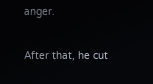anger.

After that, he cut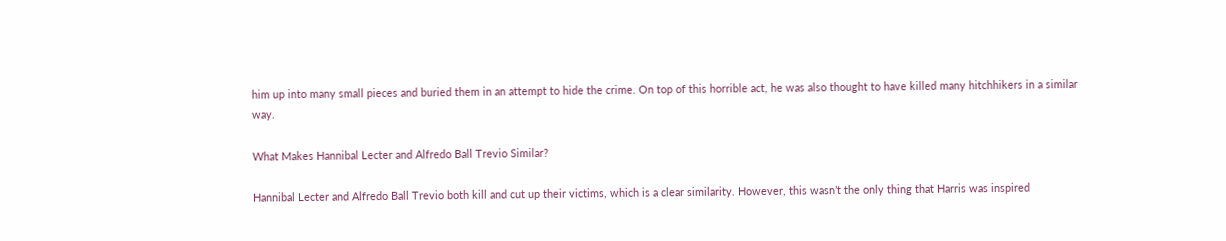him up into many small pieces and buried them in an attempt to hide the crime. On top of this horrible act, he was also thought to have killed many hitchhikers in a similar way.

What Makes Hannibal Lecter and Alfredo Ball Trevio Similar?

Hannibal Lecter and Alfredo Ball Trevio both kill and cut up their victims, which is a clear similarity. However, this wasn’t the only thing that Harris was inspired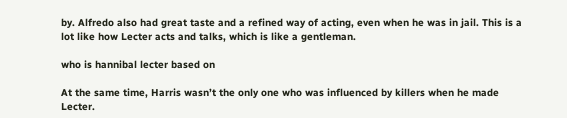by. Alfredo also had great taste and a refined way of acting, even when he was in jail. This is a lot like how Lecter acts and talks, which is like a gentleman.

who is hannibal lecter based on

At the same time, Harris wasn’t the only one who was influenced by killers when he made Lecter.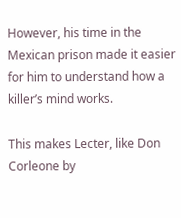However, his time in the Mexican prison made it easier for him to understand how a killer’s mind works.

This makes Lecter, like Don Corleone by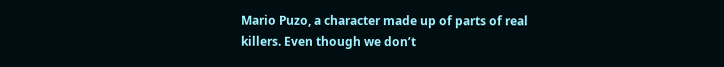Mario Puzo, a character made up of parts of real killers. Even though we don’t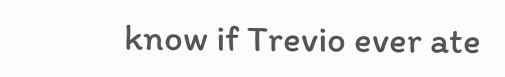know if Trevio ever ate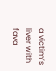a victim’s liver with fava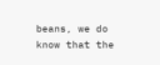beans, we do know that the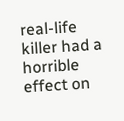real-life killer had a horrible effect on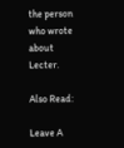the person who wrote about Lecter.

Also Read:

Leave A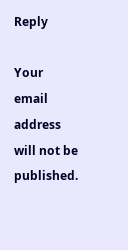Reply

Your email address will not be published.